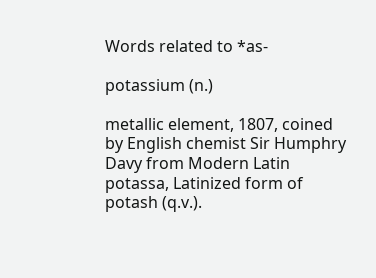Words related to *as-

potassium (n.)

metallic element, 1807, coined by English chemist Sir Humphry Davy from Modern Latin potassa, Latinized form of potash (q.v.).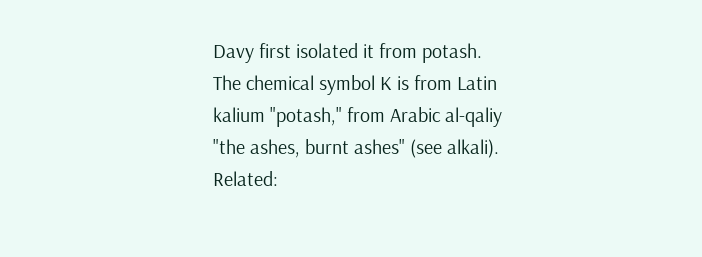Davy first isolated it from potash. The chemical symbol K is from Latin kalium "potash," from Arabic al-qaliy "the ashes, burnt ashes" (see alkali). Related: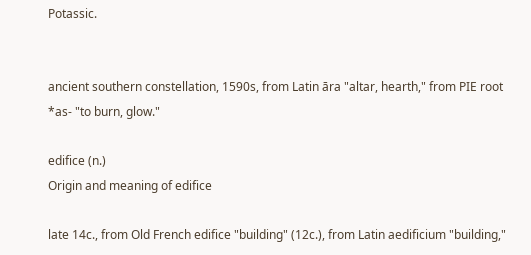Potassic.


ancient southern constellation, 1590s, from Latin āra "altar, hearth," from PIE root *as- "to burn, glow."

edifice (n.)
Origin and meaning of edifice

late 14c., from Old French edifice "building" (12c.), from Latin aedificium "building,"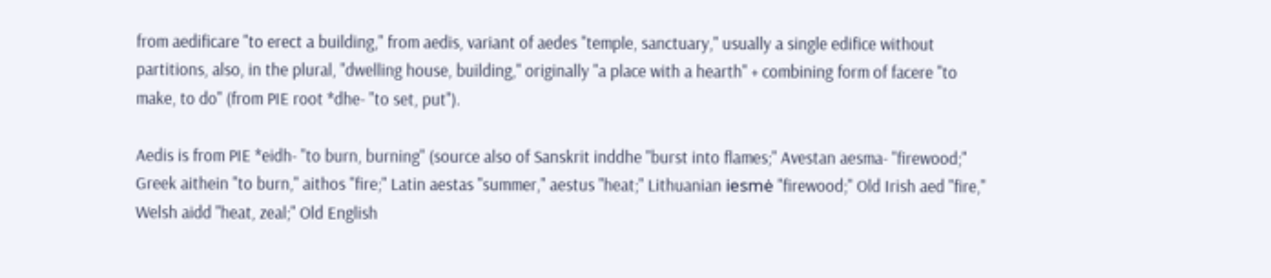from aedificare "to erect a building," from aedis, variant of aedes "temple, sanctuary," usually a single edifice without partitions, also, in the plural, "dwelling house, building," originally "a place with a hearth" + combining form of facere "to make, to do" (from PIE root *dhe- "to set, put").

Aedis is from PIE *eidh- "to burn, burning" (source also of Sanskrit inddhe "burst into flames;" Avestan aesma- "firewood;" Greek aithein "to burn," aithos "fire;" Latin aestas "summer," aestus "heat;" Lithuanian iesmė "firewood;" Old Irish aed "fire," Welsh aidd "heat, zeal;" Old English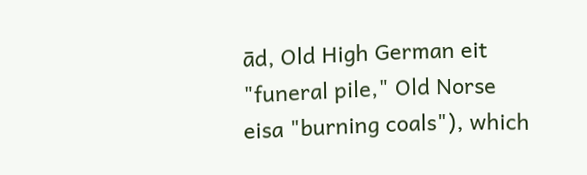ād, Old High German eit "funeral pile," Old Norse eisa "burning coals"), which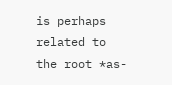is perhaps related to the root *as-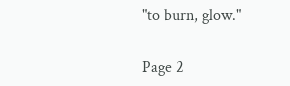"to burn, glow."

Page 2